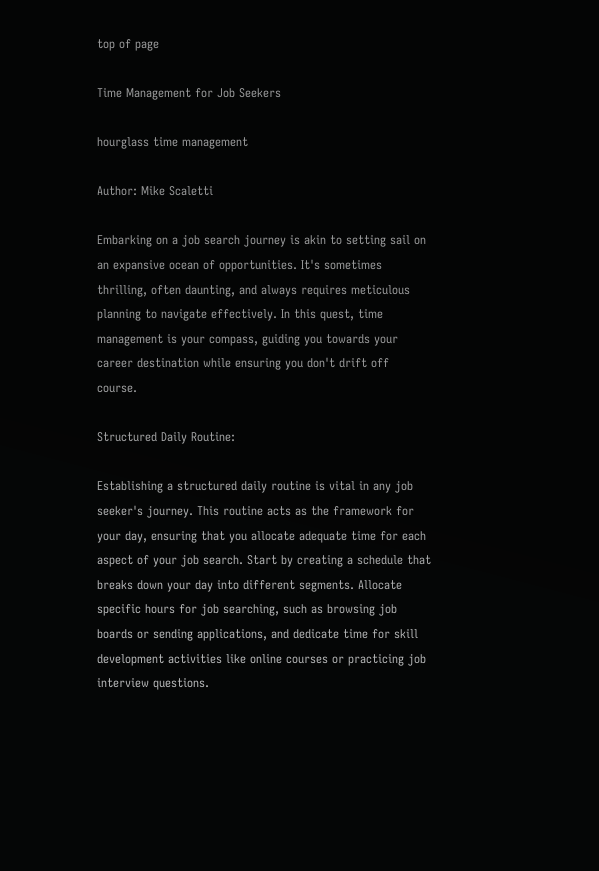top of page

Time Management for Job Seekers

hourglass time management

Author: Mike Scaletti

Embarking on a job search journey is akin to setting sail on an expansive ocean of opportunities. It's sometimes thrilling, often daunting, and always requires meticulous planning to navigate effectively. In this quest, time management is your compass, guiding you towards your career destination while ensuring you don't drift off course.

Structured Daily Routine:

Establishing a structured daily routine is vital in any job seeker's journey. This routine acts as the framework for your day, ensuring that you allocate adequate time for each aspect of your job search. Start by creating a schedule that breaks down your day into different segments. Allocate specific hours for job searching, such as browsing job boards or sending applications, and dedicate time for skill development activities like online courses or practicing job interview questions.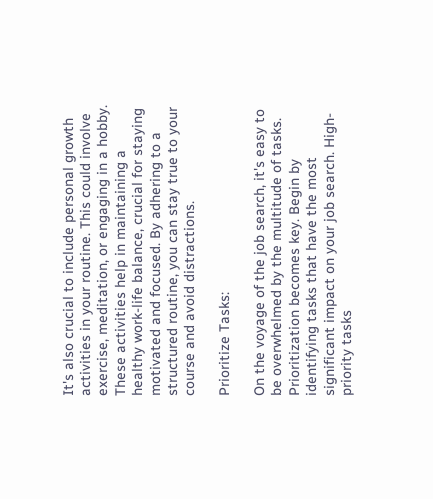It's also crucial to include personal growth activities in your routine. This could involve exercise, meditation, or engaging in a hobby. These activities help in maintaining a healthy work-life balance, crucial for staying motivated and focused. By adhering to a structured routine, you can stay true to your course and avoid distractions.

Prioritize Tasks:

On the voyage of the job search, it's easy to be overwhelmed by the multitude of tasks. Prioritization becomes key. Begin by identifying tasks that have the most significant impact on your job search. High-priority tasks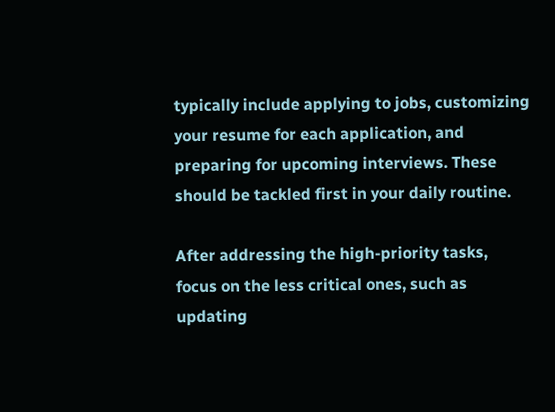typically include applying to jobs, customizing your resume for each application, and preparing for upcoming interviews. These should be tackled first in your daily routine.

After addressing the high-priority tasks, focus on the less critical ones, such as updating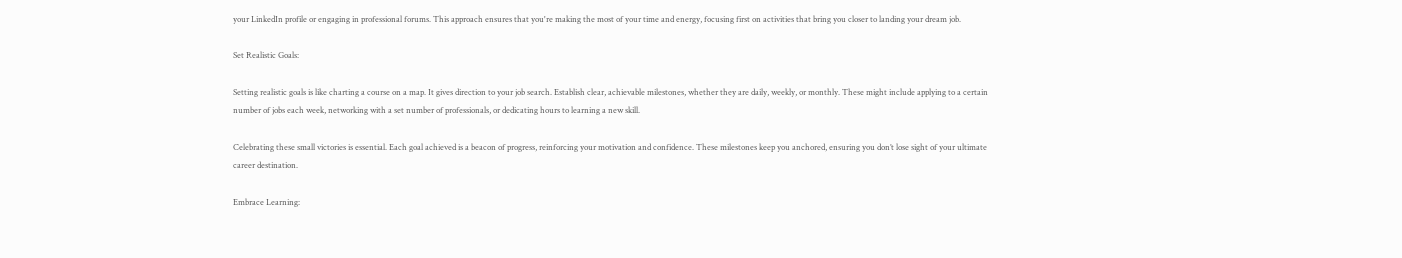your LinkedIn profile or engaging in professional forums. This approach ensures that you're making the most of your time and energy, focusing first on activities that bring you closer to landing your dream job.

Set Realistic Goals:

Setting realistic goals is like charting a course on a map. It gives direction to your job search. Establish clear, achievable milestones, whether they are daily, weekly, or monthly. These might include applying to a certain number of jobs each week, networking with a set number of professionals, or dedicating hours to learning a new skill.

Celebrating these small victories is essential. Each goal achieved is a beacon of progress, reinforcing your motivation and confidence. These milestones keep you anchored, ensuring you don’t lose sight of your ultimate career destination.

Embrace Learning: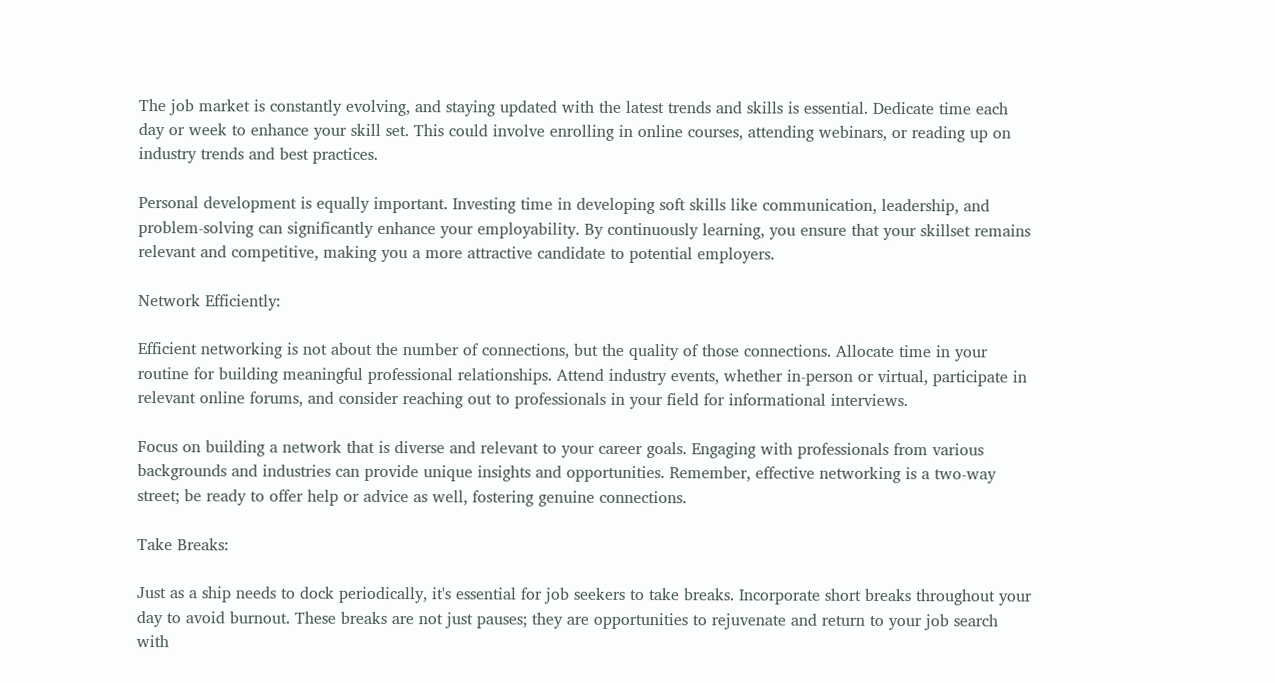The job market is constantly evolving, and staying updated with the latest trends and skills is essential. Dedicate time each day or week to enhance your skill set. This could involve enrolling in online courses, attending webinars, or reading up on industry trends and best practices.

Personal development is equally important. Investing time in developing soft skills like communication, leadership, and problem-solving can significantly enhance your employability. By continuously learning, you ensure that your skillset remains relevant and competitive, making you a more attractive candidate to potential employers.

Network Efficiently:

Efficient networking is not about the number of connections, but the quality of those connections. Allocate time in your routine for building meaningful professional relationships. Attend industry events, whether in-person or virtual, participate in relevant online forums, and consider reaching out to professionals in your field for informational interviews.

Focus on building a network that is diverse and relevant to your career goals. Engaging with professionals from various backgrounds and industries can provide unique insights and opportunities. Remember, effective networking is a two-way street; be ready to offer help or advice as well, fostering genuine connections.

Take Breaks:

Just as a ship needs to dock periodically, it's essential for job seekers to take breaks. Incorporate short breaks throughout your day to avoid burnout. These breaks are not just pauses; they are opportunities to rejuvenate and return to your job search with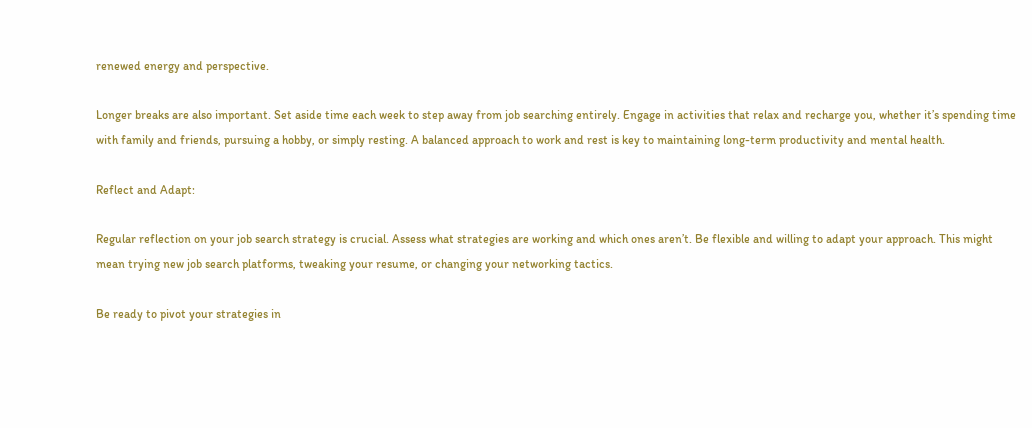renewed energy and perspective.

Longer breaks are also important. Set aside time each week to step away from job searching entirely. Engage in activities that relax and recharge you, whether it’s spending time with family and friends, pursuing a hobby, or simply resting. A balanced approach to work and rest is key to maintaining long-term productivity and mental health.

Reflect and Adapt:

Regular reflection on your job search strategy is crucial. Assess what strategies are working and which ones aren’t. Be flexible and willing to adapt your approach. This might mean trying new job search platforms, tweaking your resume, or changing your networking tactics.

Be ready to pivot your strategies in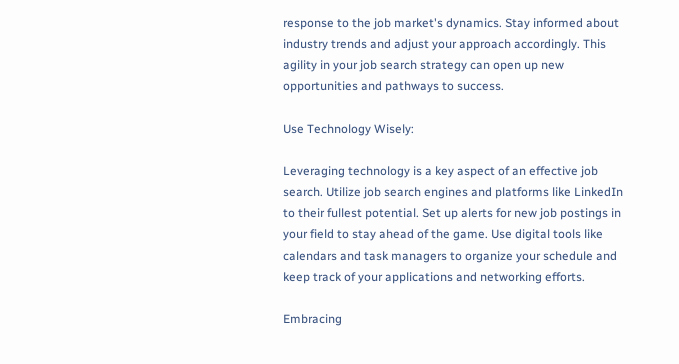response to the job market's dynamics. Stay informed about industry trends and adjust your approach accordingly. This agility in your job search strategy can open up new opportunities and pathways to success.

Use Technology Wisely:

Leveraging technology is a key aspect of an effective job search. Utilize job search engines and platforms like LinkedIn to their fullest potential. Set up alerts for new job postings in your field to stay ahead of the game. Use digital tools like calendars and task managers to organize your schedule and keep track of your applications and networking efforts.

Embracing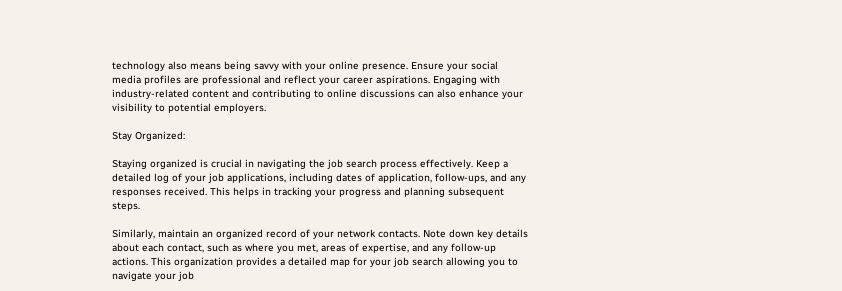technology also means being savvy with your online presence. Ensure your social media profiles are professional and reflect your career aspirations. Engaging with industry-related content and contributing to online discussions can also enhance your visibility to potential employers.

Stay Organized:

Staying organized is crucial in navigating the job search process effectively. Keep a detailed log of your job applications, including dates of application, follow-ups, and any responses received. This helps in tracking your progress and planning subsequent steps.

Similarly, maintain an organized record of your network contacts. Note down key details about each contact, such as where you met, areas of expertise, and any follow-up actions. This organization provides a detailed map for your job search allowing you to navigate your job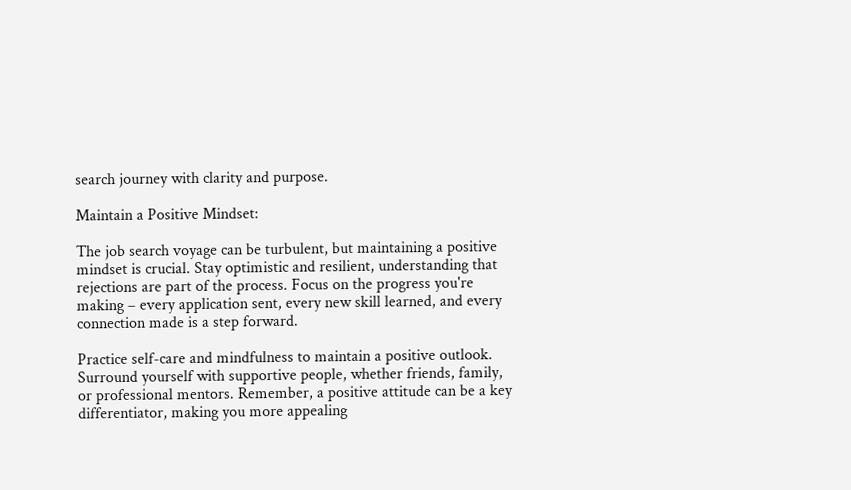search journey with clarity and purpose.

Maintain a Positive Mindset:

The job search voyage can be turbulent, but maintaining a positive mindset is crucial. Stay optimistic and resilient, understanding that rejections are part of the process. Focus on the progress you're making – every application sent, every new skill learned, and every connection made is a step forward.

Practice self-care and mindfulness to maintain a positive outlook. Surround yourself with supportive people, whether friends, family, or professional mentors. Remember, a positive attitude can be a key differentiator, making you more appealing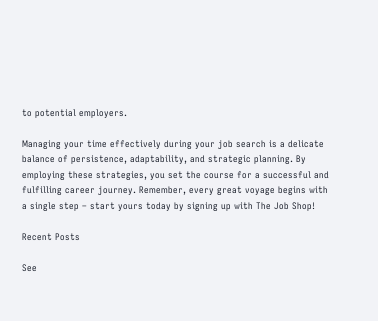to potential employers.

Managing your time effectively during your job search is a delicate balance of persistence, adaptability, and strategic planning. By employing these strategies, you set the course for a successful and fulfilling career journey. Remember, every great voyage begins with a single step – start yours today by signing up with The Job Shop!

Recent Posts

See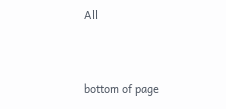All


bottom of page